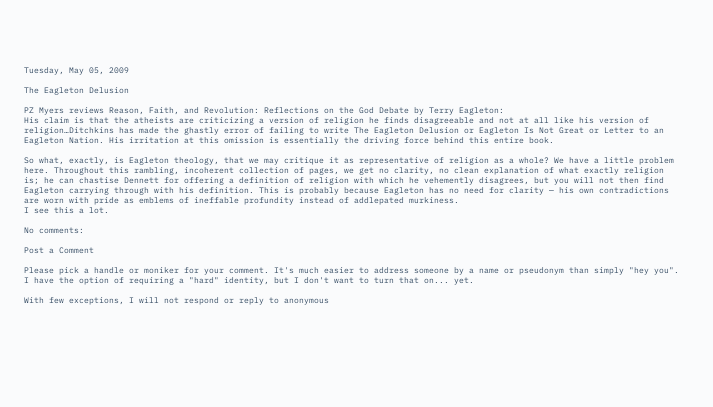Tuesday, May 05, 2009

The Eagleton Delusion

PZ Myers reviews Reason, Faith, and Revolution: Reflections on the God Debate by Terry Eagleton:
His claim is that the atheists are criticizing a version of religion he finds disagreeable and not at all like his version of religion…Ditchkins has made the ghastly error of failing to write The Eagleton Delusion or Eagleton Is Not Great or Letter to an Eagleton Nation. His irritation at this omission is essentially the driving force behind this entire book.

So what, exactly, is Eagleton theology, that we may critique it as representative of religion as a whole? We have a little problem here. Throughout this rambling, incoherent collection of pages, we get no clarity, no clean explanation of what exactly religion is; he can chastise Dennett for offering a definition of religion with which he vehemently disagrees, but you will not then find Eagleton carrying through with his definition. This is probably because Eagleton has no need for clarity — his own contradictions are worn with pride as emblems of ineffable profundity instead of addlepated murkiness.
I see this a lot.

No comments:

Post a Comment

Please pick a handle or moniker for your comment. It's much easier to address someone by a name or pseudonym than simply "hey you". I have the option of requiring a "hard" identity, but I don't want to turn that on... yet.

With few exceptions, I will not respond or reply to anonymous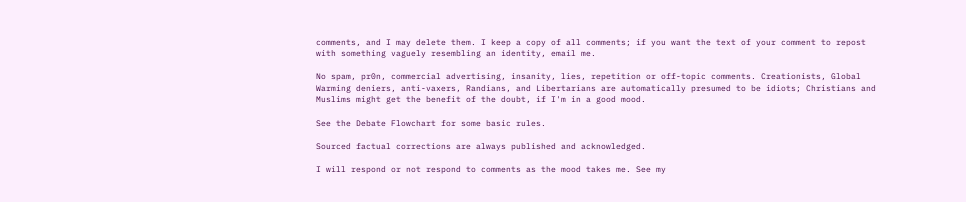comments, and I may delete them. I keep a copy of all comments; if you want the text of your comment to repost with something vaguely resembling an identity, email me.

No spam, pr0n, commercial advertising, insanity, lies, repetition or off-topic comments. Creationists, Global Warming deniers, anti-vaxers, Randians, and Libertarians are automatically presumed to be idiots; Christians and Muslims might get the benefit of the doubt, if I'm in a good mood.

See the Debate Flowchart for some basic rules.

Sourced factual corrections are always published and acknowledged.

I will respond or not respond to comments as the mood takes me. See my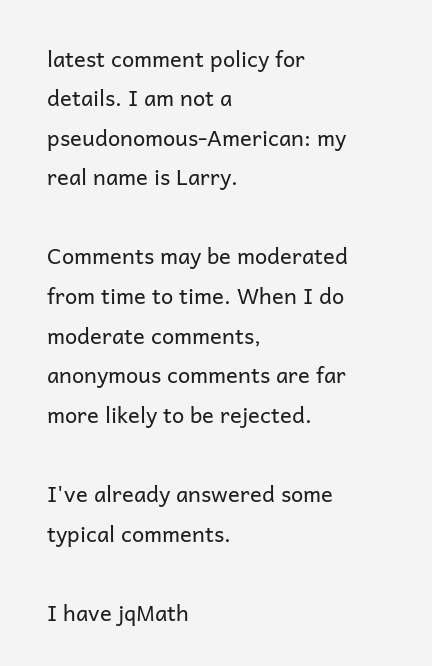latest comment policy for details. I am not a pseudonomous-American: my real name is Larry.

Comments may be moderated from time to time. When I do moderate comments, anonymous comments are far more likely to be rejected.

I've already answered some typical comments.

I have jqMath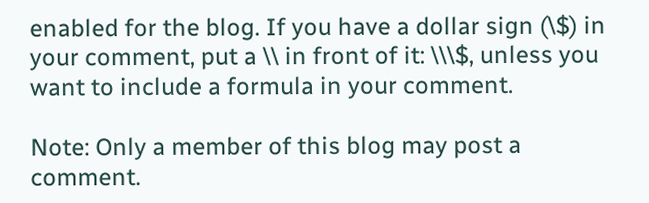enabled for the blog. If you have a dollar sign (\$) in your comment, put a \\ in front of it: \\\$, unless you want to include a formula in your comment.

Note: Only a member of this blog may post a comment.